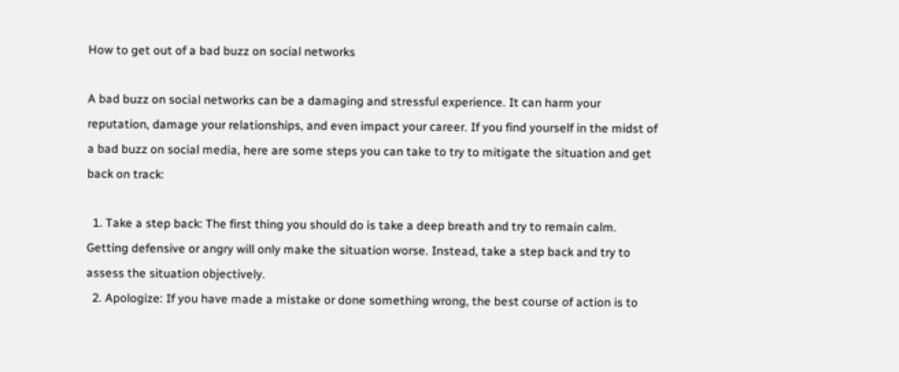How to get out of a bad buzz on social networks

A bad buzz on social networks can be a damaging and stressful experience. It can harm your reputation, damage your relationships, and even impact your career. If you find yourself in the midst of a bad buzz on social media, here are some steps you can take to try to mitigate the situation and get back on track:

  1. Take a step back: The first thing you should do is take a deep breath and try to remain calm. Getting defensive or angry will only make the situation worse. Instead, take a step back and try to assess the situation objectively.
  2. Apologize: If you have made a mistake or done something wrong, the best course of action is to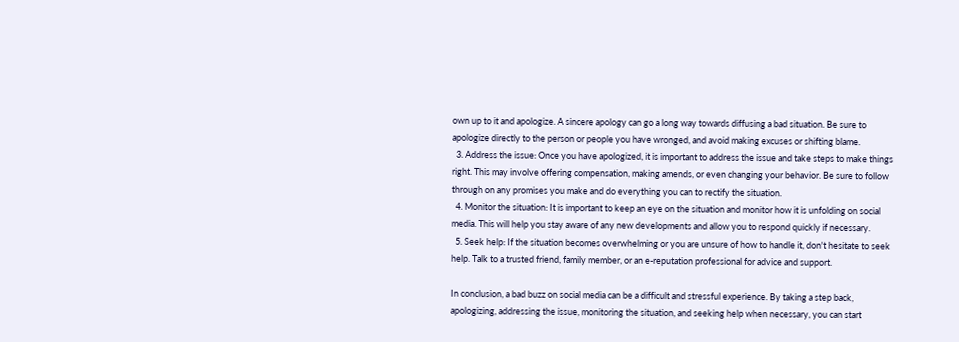own up to it and apologize. A sincere apology can go a long way towards diffusing a bad situation. Be sure to apologize directly to the person or people you have wronged, and avoid making excuses or shifting blame.
  3. Address the issue: Once you have apologized, it is important to address the issue and take steps to make things right. This may involve offering compensation, making amends, or even changing your behavior. Be sure to follow through on any promises you make and do everything you can to rectify the situation.
  4. Monitor the situation: It is important to keep an eye on the situation and monitor how it is unfolding on social media. This will help you stay aware of any new developments and allow you to respond quickly if necessary.
  5. Seek help: If the situation becomes overwhelming or you are unsure of how to handle it, don't hesitate to seek help. Talk to a trusted friend, family member, or an e-reputation professional for advice and support.

In conclusion, a bad buzz on social media can be a difficult and stressful experience. By taking a step back, apologizing, addressing the issue, monitoring the situation, and seeking help when necessary, you can start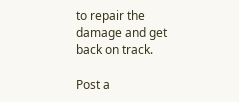to repair the damage and get back on track.

Post a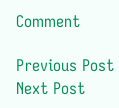Comment

Previous Post Next Post